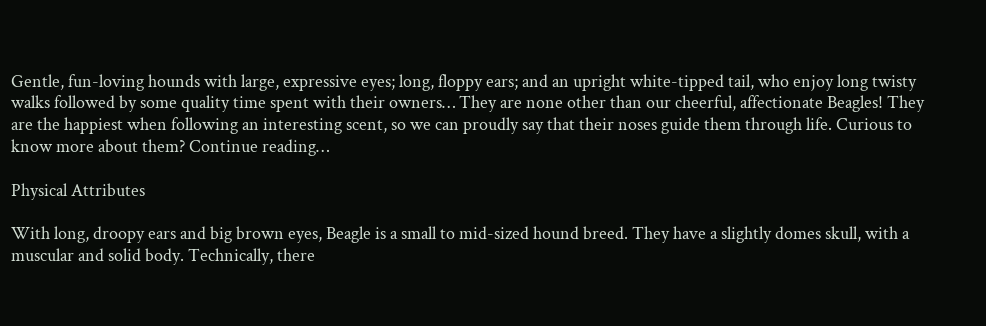Gentle, fun-loving hounds with large, expressive eyes; long, floppy ears; and an upright white-tipped tail, who enjoy long twisty walks followed by some quality time spent with their owners… They are none other than our cheerful, affectionate Beagles! They are the happiest when following an interesting scent, so we can proudly say that their noses guide them through life. Curious to know more about them? Continue reading…

Physical Attributes

With long, droopy ears and big brown eyes, Beagle is a small to mid-sized hound breed. They have a slightly domes skull, with a muscular and solid body. Technically, there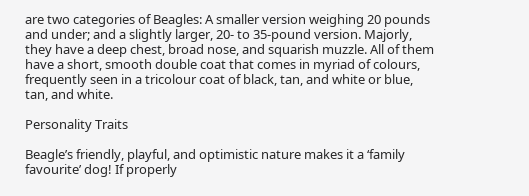are two categories of Beagles: A smaller version weighing 20 pounds and under; and a slightly larger, 20- to 35-pound version. Majorly, they have a deep chest, broad nose, and squarish muzzle. All of them have a short, smooth double coat that comes in myriad of colours, frequently seen in a tricolour coat of black, tan, and white or blue, tan, and white.

Personality Traits

Beagle’s friendly, playful, and optimistic nature makes it a ‘family favourite’ dog! If properly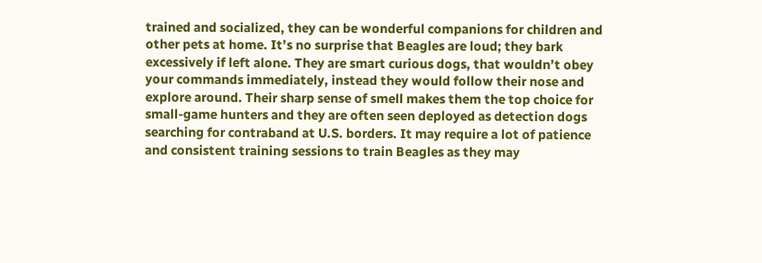trained and socialized, they can be wonderful companions for children and other pets at home. It’s no surprise that Beagles are loud; they bark excessively if left alone. They are smart curious dogs, that wouldn’t obey your commands immediately, instead they would follow their nose and explore around. Their sharp sense of smell makes them the top choice for small-game hunters and they are often seen deployed as detection dogs searching for contraband at U.S. borders. It may require a lot of patience and consistent training sessions to train Beagles as they may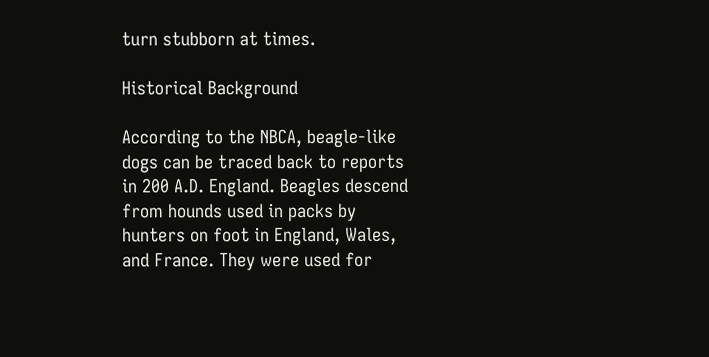turn stubborn at times.

Historical Background

According to the NBCA, beagle-like dogs can be traced back to reports in 200 A.D. England. Beagles descend from hounds used in packs by hunters on foot in England, Wales, and France. They were used for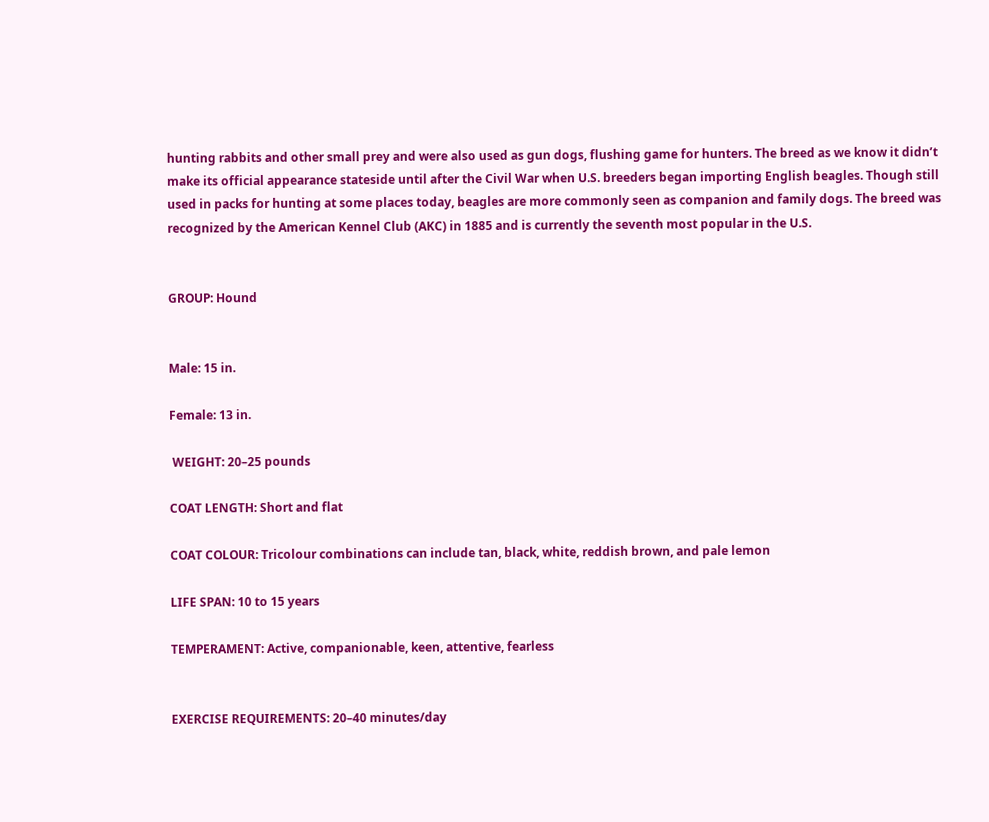hunting rabbits and other small prey and were also used as gun dogs, flushing game for hunters. The breed as we know it didn’t make its official appearance stateside until after the Civil War when U.S. breeders began importing English beagles. Though still used in packs for hunting at some places today, beagles are more commonly seen as companion and family dogs. The breed was recognized by the American Kennel Club (AKC) in 1885 and is currently the seventh most popular in the U.S.


GROUP: Hound


Male: 15 in.

Female: 13 in.

 WEIGHT: 20–25 pounds

COAT LENGTH: Short and flat

COAT COLOUR: Tricolour combinations can include tan, black, white, reddish brown, and pale lemon

LIFE SPAN: 10 to 15 years

TEMPERAMENT: Active, companionable, keen, attentive, fearless


EXERCISE REQUIREMENTS: 20–40 minutes/day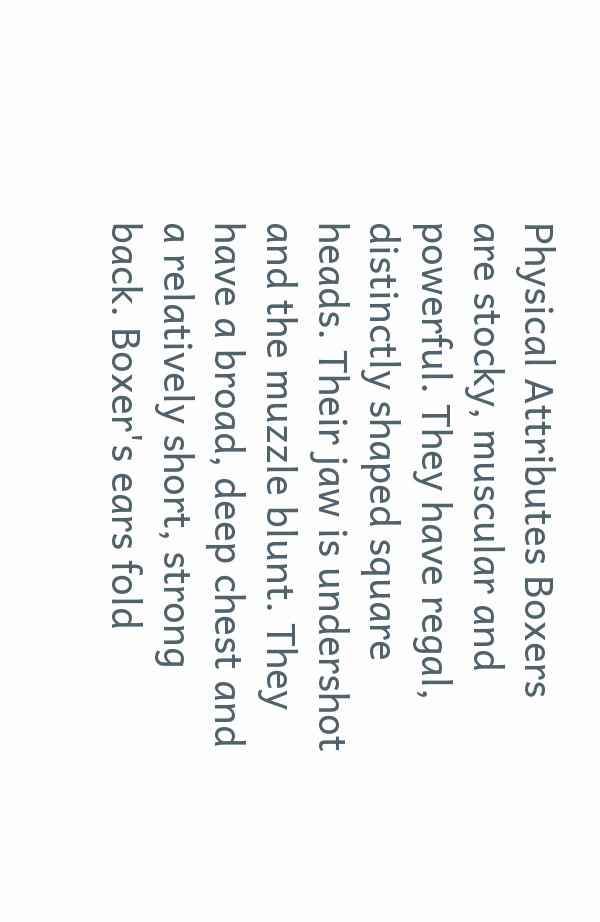Physical Attributes Boxers are stocky, muscular and powerful. They have regal, distinctly shaped square heads. Their jaw is undershot and the muzzle blunt. They have a broad, deep chest and a relatively short, strong back. Boxer's ears fold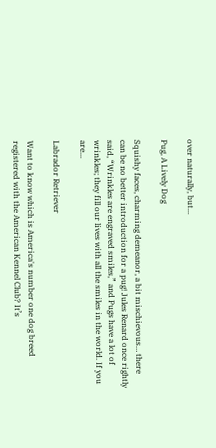over naturally, but...

Pug, A Lively Dog

Squishy faces, charming demeanor, a bit mischievous… there can be no better introduction for a pug! Jules Renard once rightly said, “Wrinkles are engraved smiles,” and Pugs have a lot of wrinkles; they fill our lives with all the smiles in the world. If you are...

Labrador Retriever

Want to know which is America's number one dog breed registered with the American Kennel Club? It’s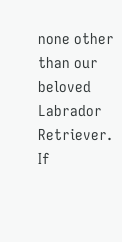none other than our beloved Labrador Retriever. If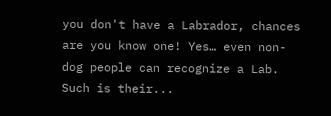you don't have a Labrador, chances are you know one! Yes… even non-dog people can recognize a Lab. Such is their...